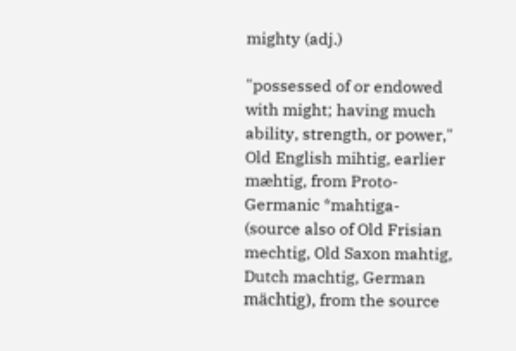mighty (adj.)

"possessed of or endowed with might; having much ability, strength, or power," Old English mihtig, earlier mæhtig, from Proto-Germanic *mahtiga- (source also of Old Frisian mechtig, Old Saxon mahtig, Dutch machtig, German mächtig), from the source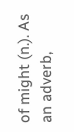of might (n.). As an adverb,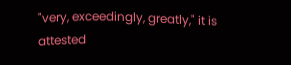"very, exceedingly, greatly," it is attested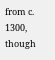from c. 1300, though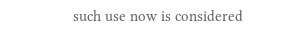such use now is considered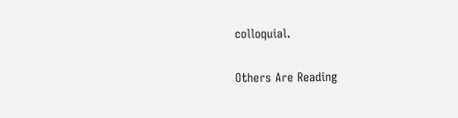colloquial.

Others Are Reading